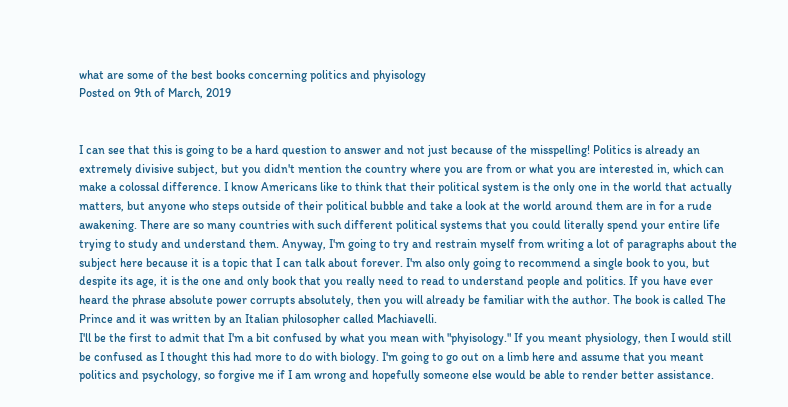what are some of the best books concerning politics and phyisology
Posted on 9th of March, 2019


I can see that this is going to be a hard question to answer and not just because of the misspelling! Politics is already an extremely divisive subject, but you didn't mention the country where you are from or what you are interested in, which can make a colossal difference. I know Americans like to think that their political system is the only one in the world that actually matters, but anyone who steps outside of their political bubble and take a look at the world around them are in for a rude awakening. There are so many countries with such different political systems that you could literally spend your entire life trying to study and understand them. Anyway, I'm going to try and restrain myself from writing a lot of paragraphs about the subject here because it is a topic that I can talk about forever. I'm also only going to recommend a single book to you, but despite its age, it is the one and only book that you really need to read to understand people and politics. If you have ever heard the phrase absolute power corrupts absolutely, then you will already be familiar with the author. The book is called The Prince and it was written by an Italian philosopher called Machiavelli.
I'll be the first to admit that I'm a bit confused by what you mean with "phyisology." If you meant physiology, then I would still be confused as I thought this had more to do with biology. I'm going to go out on a limb here and assume that you meant politics and psychology, so forgive me if I am wrong and hopefully someone else would be able to render better assistance.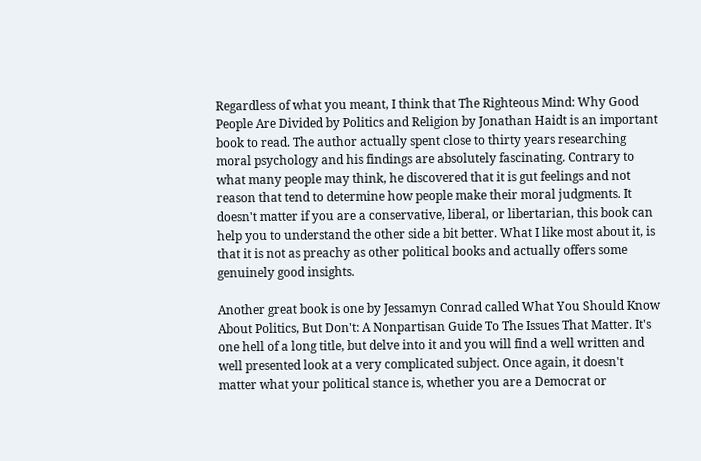Regardless of what you meant, I think that The Righteous Mind: Why Good People Are Divided by Politics and Religion by Jonathan Haidt is an important book to read. The author actually spent close to thirty years researching moral psychology and his findings are absolutely fascinating. Contrary to what many people may think, he discovered that it is gut feelings and not reason that tend to determine how people make their moral judgments. It doesn't matter if you are a conservative, liberal, or libertarian, this book can help you to understand the other side a bit better. What I like most about it, is that it is not as preachy as other political books and actually offers some genuinely good insights.

Another great book is one by Jessamyn Conrad called What You Should Know About Politics, But Don't: A Nonpartisan Guide To The Issues That Matter. It's one hell of a long title, but delve into it and you will find a well written and well presented look at a very complicated subject. Once again, it doesn't matter what your political stance is, whether you are a Democrat or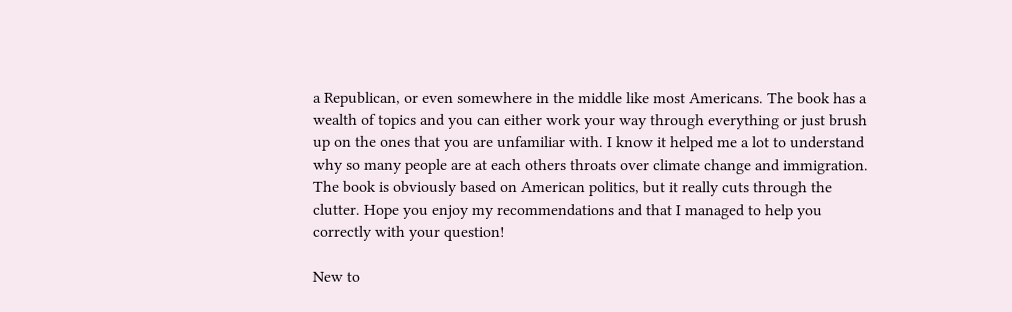a Republican, or even somewhere in the middle like most Americans. The book has a wealth of topics and you can either work your way through everything or just brush up on the ones that you are unfamiliar with. I know it helped me a lot to understand why so many people are at each others throats over climate change and immigration. The book is obviously based on American politics, but it really cuts through the clutter. Hope you enjoy my recommendations and that I managed to help you correctly with your question!

New to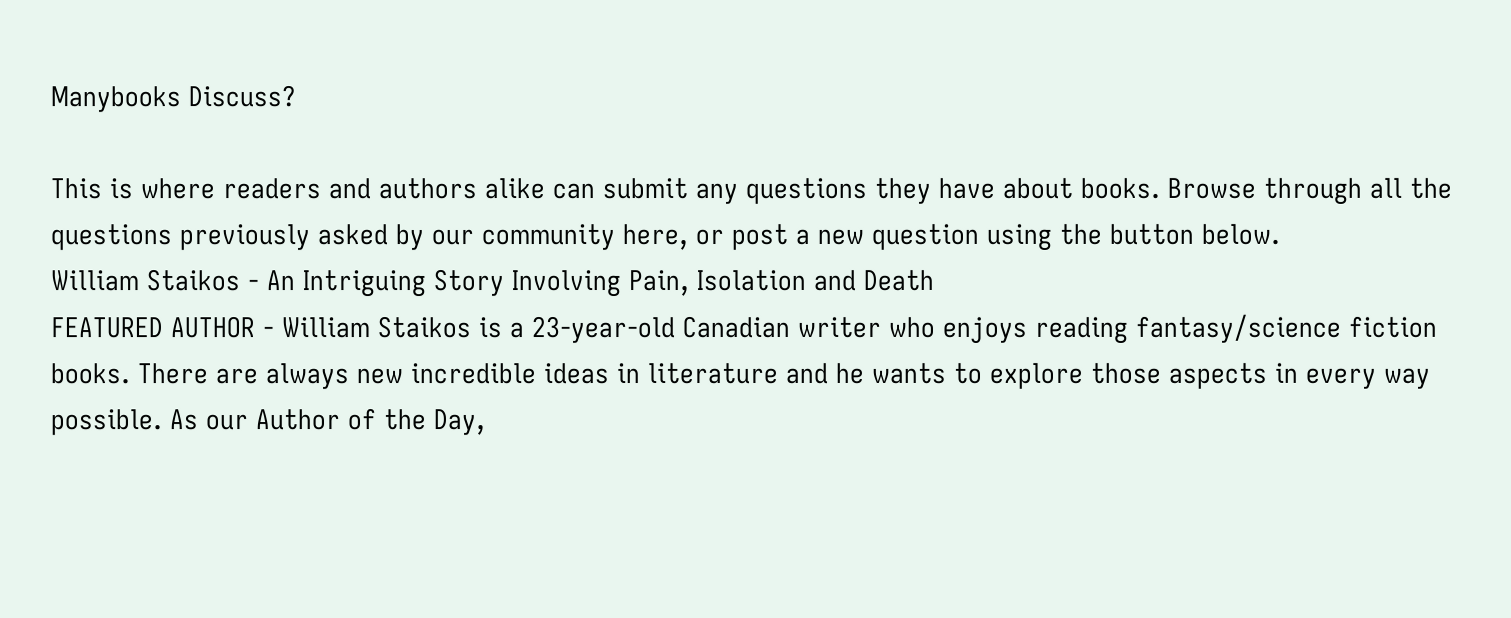Manybooks Discuss?

This is where readers and authors alike can submit any questions they have about books. Browse through all the questions previously asked by our community here, or post a new question using the button below.
William Staikos - An Intriguing Story Involving Pain, Isolation and Death
FEATURED AUTHOR - William Staikos is a 23-year-old Canadian writer who enjoys reading fantasy/science fiction books. There are always new incredible ideas in literature and he wants to explore those aspects in every way possible. As our Author of the Day,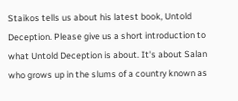Staikos tells us about his latest book, Untold Deception. Please give us a short introduction to what Untold Deception is about. It's about Salan who grows up in the slums of a country known as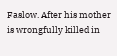Faslow. After his mother is wrongfully killed in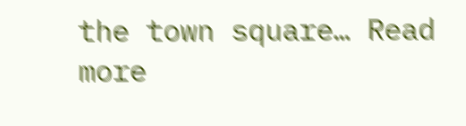the town square… Read more